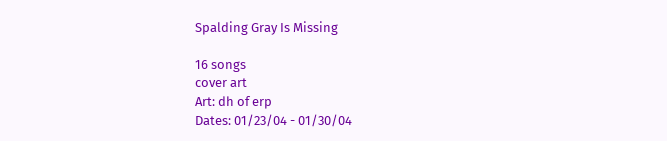Spalding Gray Is Missing

16 songs
cover art
Art: dh of erp
Dates: 01/23/04 - 01/30/04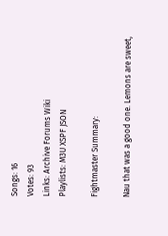Songs: 16
Votes: 93
Links: Archive Forums Wiki
Playlists: M3U XSPF JSON

Fightmaster Summary:

Nau that was a good one. Lemons are sweet,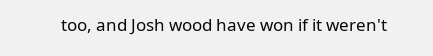too, and Josh wood have won if it weren't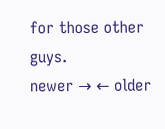for those other guys.
newer → ← older